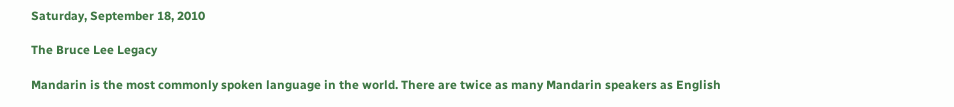Saturday, September 18, 2010

The Bruce Lee Legacy

Mandarin is the most commonly spoken language in the world. There are twice as many Mandarin speakers as English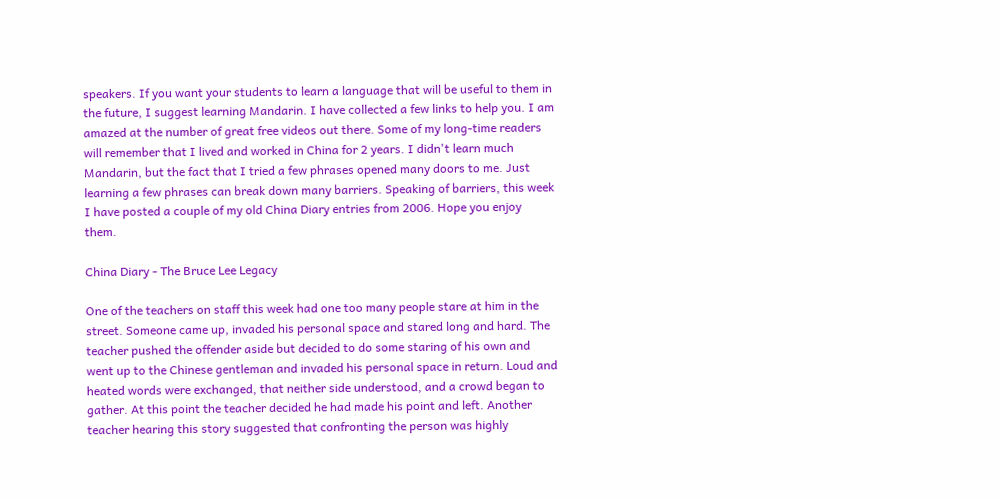speakers. If you want your students to learn a language that will be useful to them in the future, I suggest learning Mandarin. I have collected a few links to help you. I am amazed at the number of great free videos out there. Some of my long-time readers will remember that I lived and worked in China for 2 years. I didn't learn much Mandarin, but the fact that I tried a few phrases opened many doors to me. Just learning a few phrases can break down many barriers. Speaking of barriers, this week I have posted a couple of my old China Diary entries from 2006. Hope you enjoy them.

China Diary - The Bruce Lee Legacy

One of the teachers on staff this week had one too many people stare at him in the street. Someone came up, invaded his personal space and stared long and hard. The teacher pushed the offender aside but decided to do some staring of his own and went up to the Chinese gentleman and invaded his personal space in return. Loud and heated words were exchanged, that neither side understood, and a crowd began to gather. At this point the teacher decided he had made his point and left. Another teacher hearing this story suggested that confronting the person was highly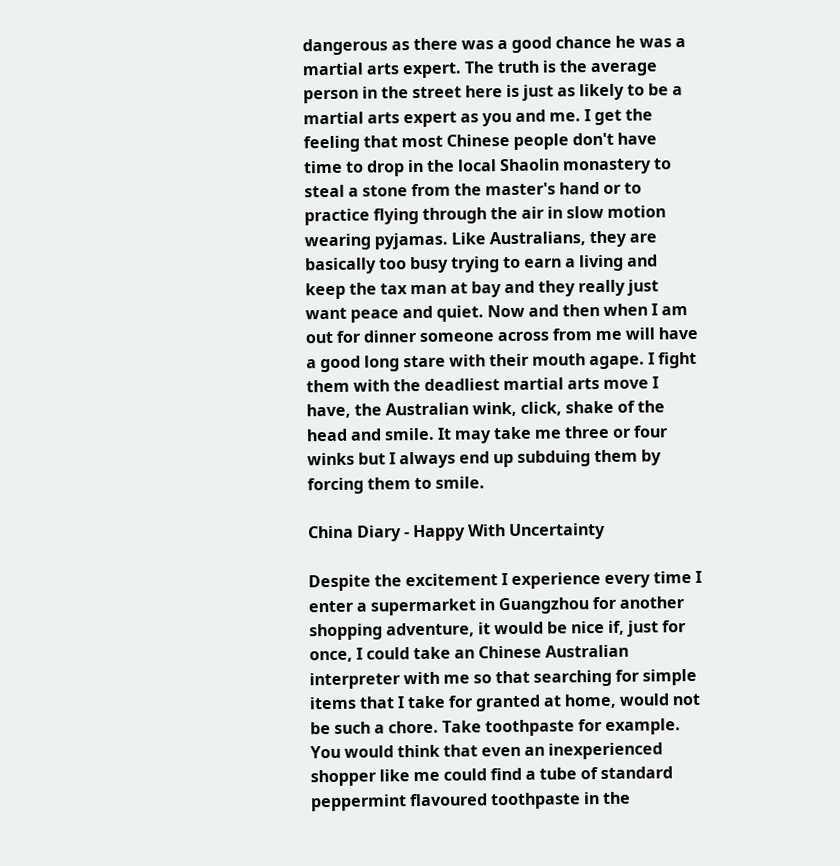dangerous as there was a good chance he was a martial arts expert. The truth is the average person in the street here is just as likely to be a martial arts expert as you and me. I get the feeling that most Chinese people don't have time to drop in the local Shaolin monastery to steal a stone from the master's hand or to practice flying through the air in slow motion wearing pyjamas. Like Australians, they are basically too busy trying to earn a living and keep the tax man at bay and they really just want peace and quiet. Now and then when I am out for dinner someone across from me will have a good long stare with their mouth agape. I fight them with the deadliest martial arts move I have, the Australian wink, click, shake of the head and smile. It may take me three or four winks but I always end up subduing them by forcing them to smile.

China Diary - Happy With Uncertainty

Despite the excitement I experience every time I enter a supermarket in Guangzhou for another shopping adventure, it would be nice if, just for once, I could take an Chinese Australian interpreter with me so that searching for simple items that I take for granted at home, would not be such a chore. Take toothpaste for example. You would think that even an inexperienced shopper like me could find a tube of standard peppermint flavoured toothpaste in the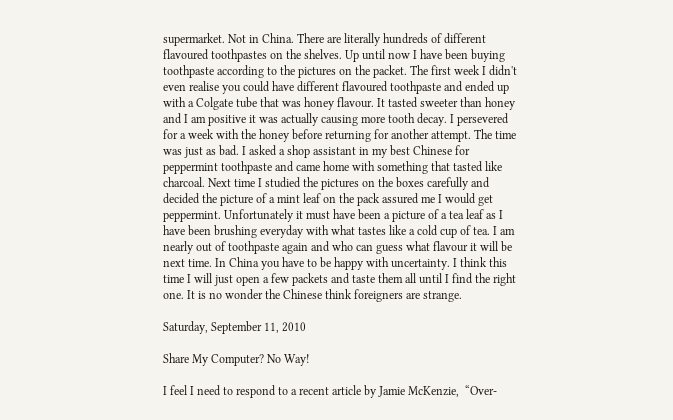supermarket. Not in China. There are literally hundreds of different flavoured toothpastes on the shelves. Up until now I have been buying toothpaste according to the pictures on the packet. The first week I didn't even realise you could have different flavoured toothpaste and ended up with a Colgate tube that was honey flavour. It tasted sweeter than honey and I am positive it was actually causing more tooth decay. I persevered for a week with the honey before returning for another attempt. The time was just as bad. I asked a shop assistant in my best Chinese for peppermint toothpaste and came home with something that tasted like charcoal. Next time I studied the pictures on the boxes carefully and decided the picture of a mint leaf on the pack assured me I would get peppermint. Unfortunately it must have been a picture of a tea leaf as I have been brushing everyday with what tastes like a cold cup of tea. I am nearly out of toothpaste again and who can guess what flavour it will be next time. In China you have to be happy with uncertainty. I think this time I will just open a few packets and taste them all until I find the right one. It is no wonder the Chinese think foreigners are strange.

Saturday, September 11, 2010

Share My Computer? No Way!

I feel I need to respond to a recent article by Jamie McKenzie,  “Over-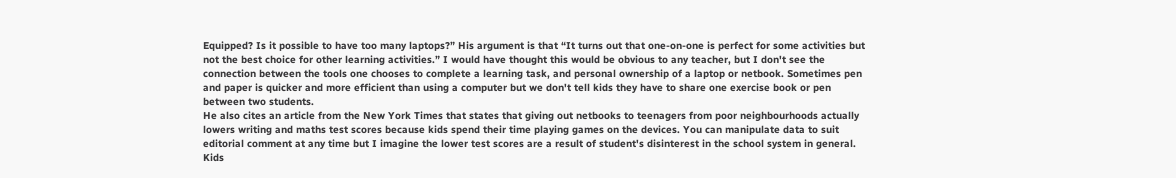Equipped? Is it possible to have too many laptops?” His argument is that “It turns out that one-on-one is perfect for some activities but not the best choice for other learning activities.” I would have thought this would be obvious to any teacher, but I don't see the connection between the tools one chooses to complete a learning task, and personal ownership of a laptop or netbook. Sometimes pen and paper is quicker and more efficient than using a computer but we don't tell kids they have to share one exercise book or pen between two students.
He also cites an article from the New York Times that states that giving out netbooks to teenagers from poor neighbourhoods actually lowers writing and maths test scores because kids spend their time playing games on the devices. You can manipulate data to suit editorial comment at any time but I imagine the lower test scores are a result of student's disinterest in the school system in general. Kids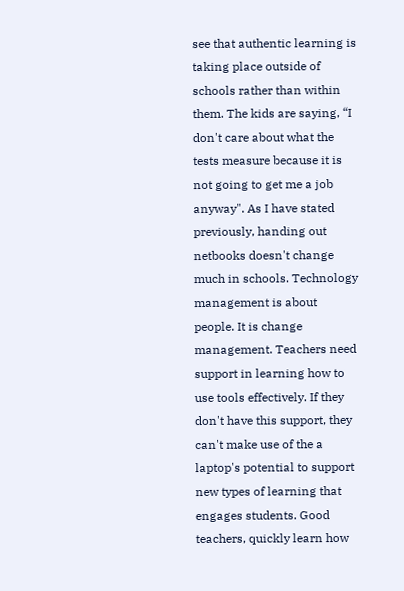see that authentic learning is taking place outside of schools rather than within them. The kids are saying, “I don't care about what the tests measure because it is not going to get me a job anyway". As I have stated previously, handing out netbooks doesn't change much in schools. Technology management is about people. It is change management. Teachers need support in learning how to use tools effectively. If they don't have this support, they can't make use of the a laptop's potential to support new types of learning that engages students. Good teachers, quickly learn how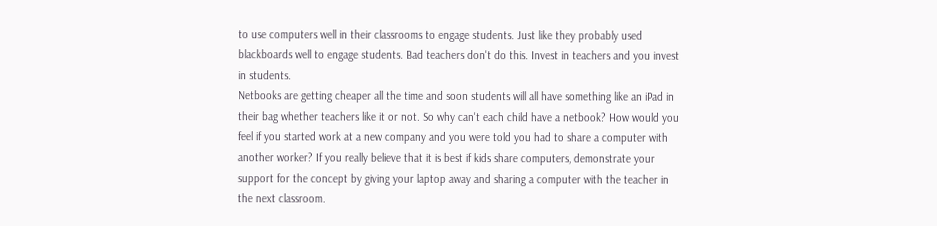to use computers well in their classrooms to engage students. Just like they probably used blackboards well to engage students. Bad teachers don't do this. Invest in teachers and you invest in students.
Netbooks are getting cheaper all the time and soon students will all have something like an iPad in their bag whether teachers like it or not. So why can't each child have a netbook? How would you feel if you started work at a new company and you were told you had to share a computer with another worker? If you really believe that it is best if kids share computers, demonstrate your support for the concept by giving your laptop away and sharing a computer with the teacher in the next classroom.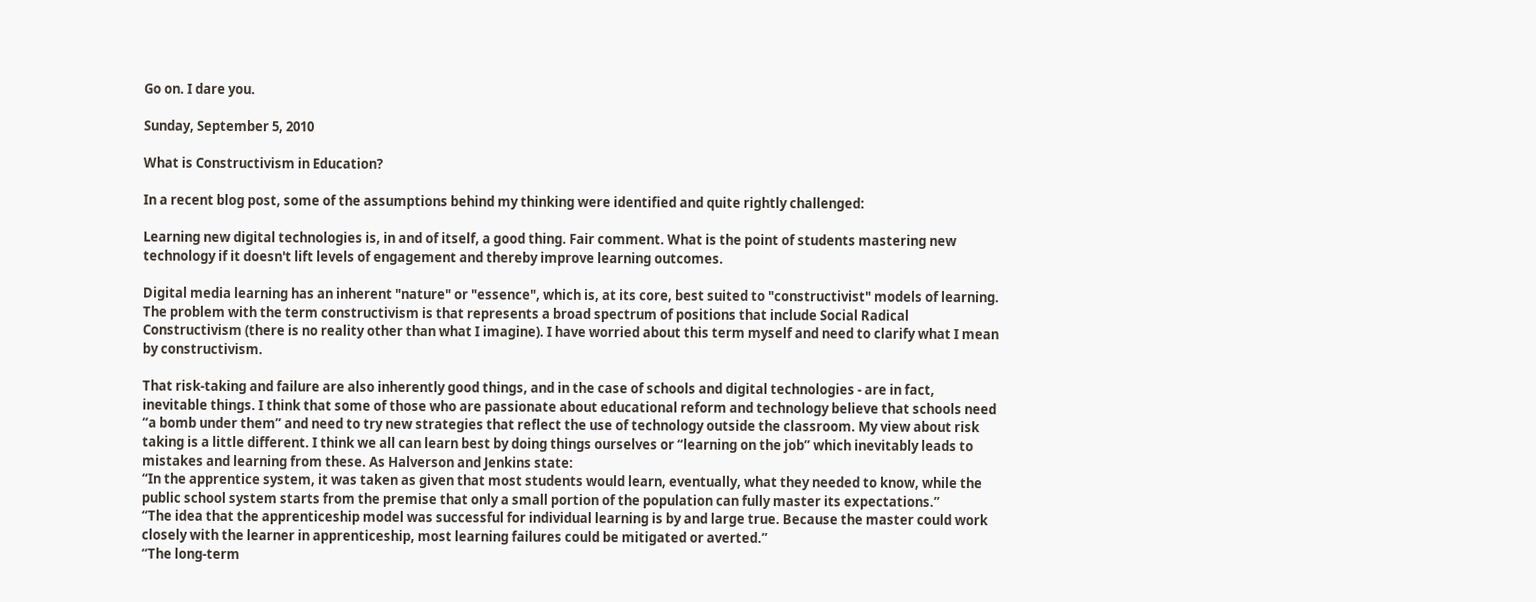Go on. I dare you.

Sunday, September 5, 2010

What is Constructivism in Education?

In a recent blog post, some of the assumptions behind my thinking were identified and quite rightly challenged:

Learning new digital technologies is, in and of itself, a good thing. Fair comment. What is the point of students mastering new technology if it doesn't lift levels of engagement and thereby improve learning outcomes.

Digital media learning has an inherent "nature" or "essence", which is, at its core, best suited to "constructivist" models of learning. The problem with the term constructivism is that represents a broad spectrum of positions that include Social Radical Constructivism (there is no reality other than what I imagine). I have worried about this term myself and need to clarify what I mean by constructivism.

That risk-taking and failure are also inherently good things, and in the case of schools and digital technologies - are in fact, inevitable things. I think that some of those who are passionate about educational reform and technology believe that schools need “a bomb under them” and need to try new strategies that reflect the use of technology outside the classroom. My view about risk taking is a little different. I think we all can learn best by doing things ourselves or “learning on the job” which inevitably leads to mistakes and learning from these. As Halverson and Jenkins state:
“In the apprentice system, it was taken as given that most students would learn, eventually, what they needed to know, while the public school system starts from the premise that only a small portion of the population can fully master its expectations.”
“The idea that the apprenticeship model was successful for individual learning is by and large true. Because the master could work closely with the learner in apprenticeship, most learning failures could be mitigated or averted.”
“The long-term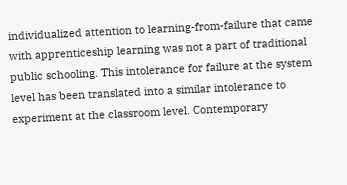individualized attention to learning-from-failure that came with apprenticeship learning was not a part of traditional public schooling. This intolerance for failure at the system level has been translated into a similar intolerance to experiment at the classroom level. Contemporary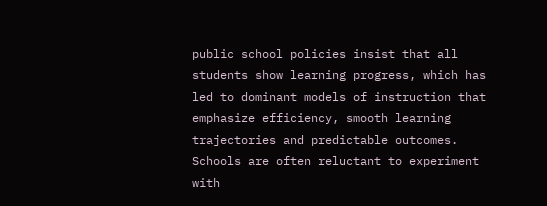public school policies insist that all students show learning progress, which has led to dominant models of instruction that emphasize efficiency, smooth learning trajectories and predictable outcomes. Schools are often reluctant to experiment with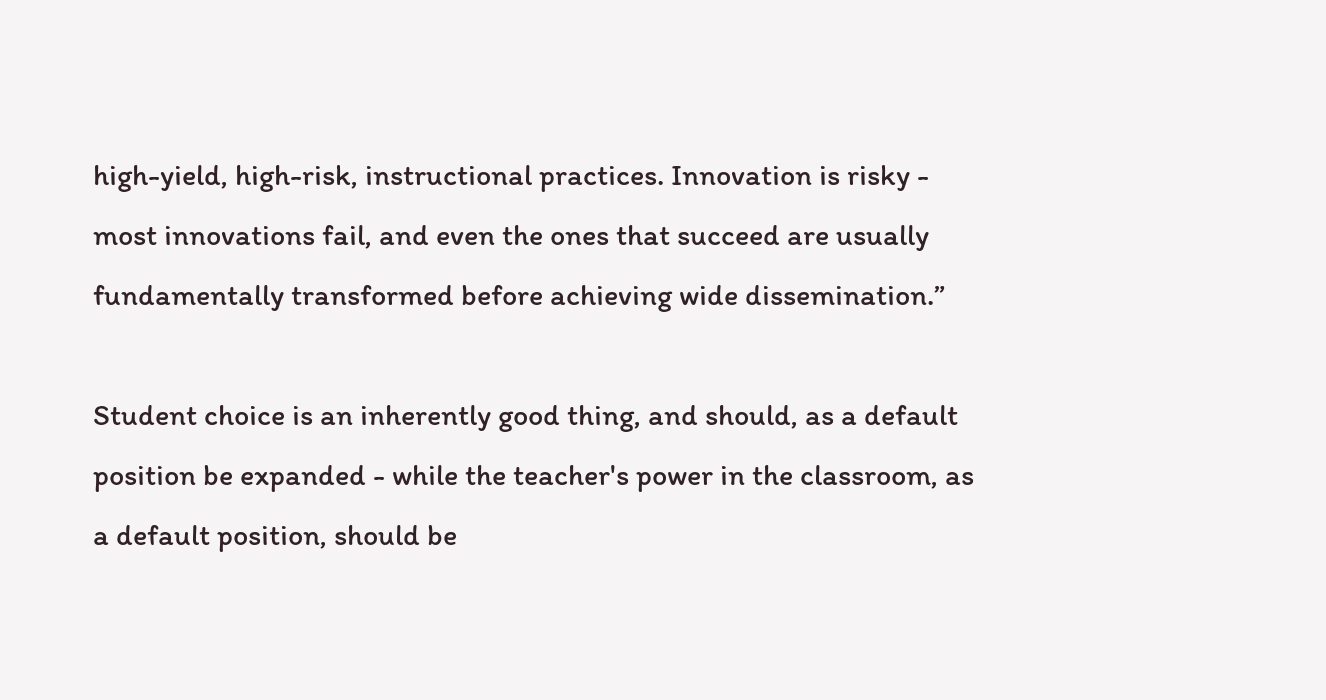high-yield, high-risk, instructional practices. Innovation is risky - most innovations fail, and even the ones that succeed are usually fundamentally transformed before achieving wide dissemination.”

Student choice is an inherently good thing, and should, as a default position be expanded - while the teacher's power in the classroom, as a default position, should be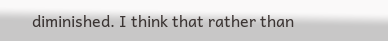diminished. I think that rather than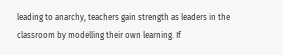leading to anarchy, teachers gain strength as leaders in the classroom by modelling their own learning. If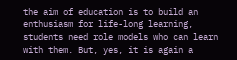the aim of education is to build an enthusiasm for life-long learning, students need role models who can learn with them. But, yes, it is again a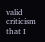valid criticism that I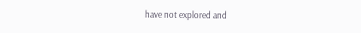have not explored and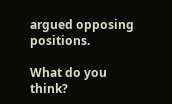argued opposing positions.

What do you think?